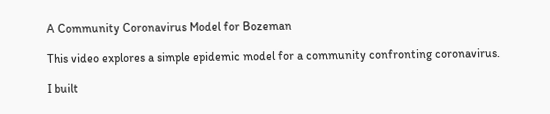A Community Coronavirus Model for Bozeman

This video explores a simple epidemic model for a community confronting coronavirus.

I built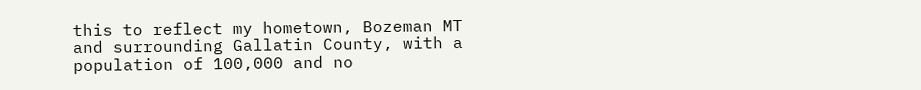this to reflect my hometown, Bozeman MT and surrounding Gallatin County, with a population of 100,000 and no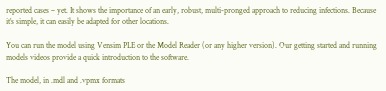reported cases – yet. It shows the importance of an early, robust, multi-pronged approach to reducing infections. Because it’s simple, it can easily be adapted for other locations.

You can run the model using Vensim PLE or the Model Reader (or any higher version). Our getting started and running models videos provide a quick introduction to the software.

The model, in .mdl and .vpmx formats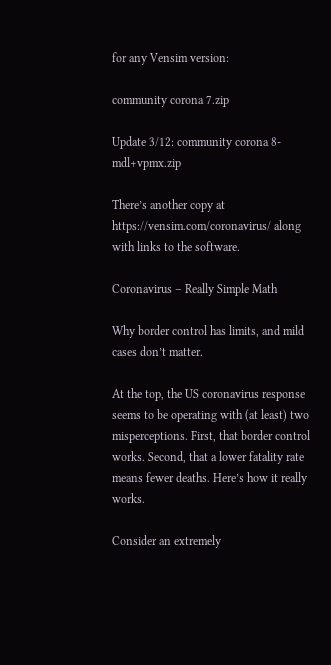for any Vensim version:

community corona 7.zip

Update 3/12: community corona 8-mdl+vpmx.zip

There’s another copy at https://vensim.com/coronavirus/ along with links to the software.

Coronavirus – Really Simple Math

Why border control has limits, and mild cases don’t matter.

At the top, the US coronavirus response seems to be operating with (at least) two misperceptions. First, that border control works. Second, that a lower fatality rate means fewer deaths. Here’s how it really works.

Consider an extremely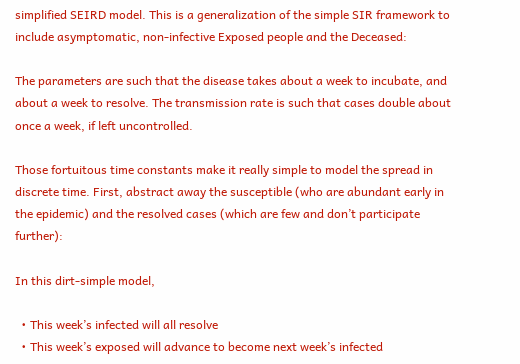simplified SEIRD model. This is a generalization of the simple SIR framework to include asymptomatic, non-infective Exposed people and the Deceased:

The parameters are such that the disease takes about a week to incubate, and about a week to resolve. The transmission rate is such that cases double about once a week, if left uncontrolled.

Those fortuitous time constants make it really simple to model the spread in discrete time. First, abstract away the susceptible (who are abundant early in the epidemic) and the resolved cases (which are few and don’t participate further):

In this dirt-simple model,

  • This week’s infected will all resolve
  • This week’s exposed will advance to become next week’s infected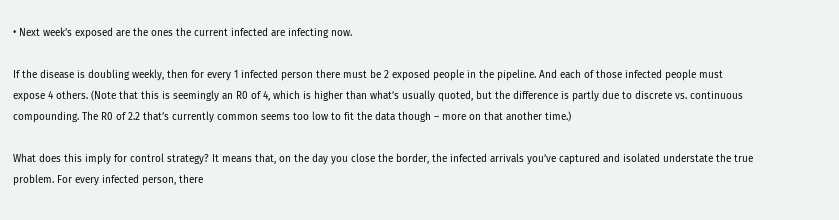• Next week’s exposed are the ones the current infected are infecting now.

If the disease is doubling weekly, then for every 1 infected person there must be 2 exposed people in the pipeline. And each of those infected people must expose 4 others. (Note that this is seemingly an R0 of 4, which is higher than what’s usually quoted, but the difference is partly due to discrete vs. continuous compounding. The R0 of 2.2 that’s currently common seems too low to fit the data though – more on that another time.)

What does this imply for control strategy? It means that, on the day you close the border, the infected arrivals you’ve captured and isolated understate the true problem. For every infected person, there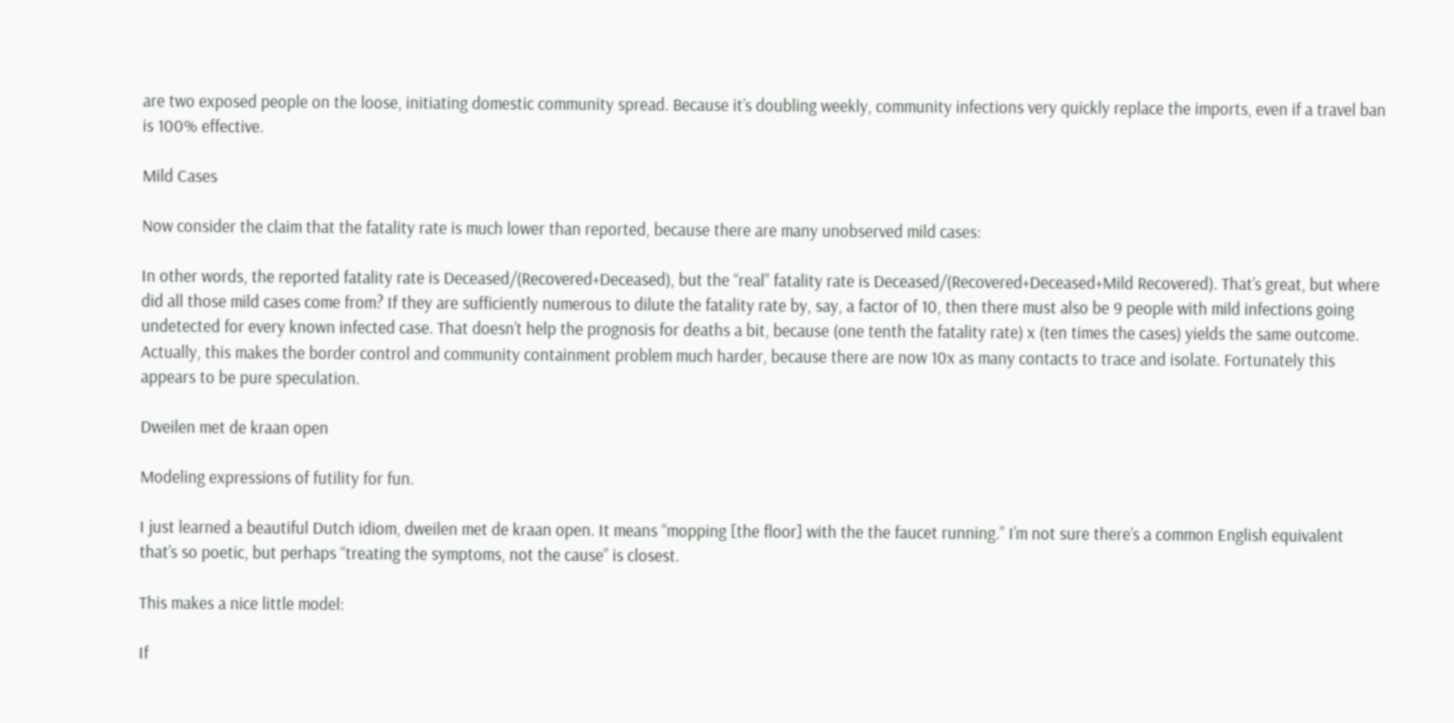are two exposed people on the loose, initiating domestic community spread. Because it’s doubling weekly, community infections very quickly replace the imports, even if a travel ban is 100% effective.

Mild Cases

Now consider the claim that the fatality rate is much lower than reported, because there are many unobserved mild cases:

In other words, the reported fatality rate is Deceased/(Recovered+Deceased), but the “real” fatality rate is Deceased/(Recovered+Deceased+Mild Recovered). That’s great, but where did all those mild cases come from? If they are sufficiently numerous to dilute the fatality rate by, say, a factor of 10, then there must also be 9 people with mild infections going undetected for every known infected case. That doesn’t help the prognosis for deaths a bit, because (one tenth the fatality rate) x (ten times the cases) yields the same outcome. Actually, this makes the border control and community containment problem much harder, because there are now 10x as many contacts to trace and isolate. Fortunately this appears to be pure speculation.

Dweilen met de kraan open

Modeling expressions of futility for fun.

I just learned a beautiful Dutch idiom, dweilen met de kraan open. It means “mopping [the floor] with the the faucet running.” I’m not sure there’s a common English equivalent that’s so poetic, but perhaps “treating the symptoms, not the cause” is closest.

This makes a nice little model:

If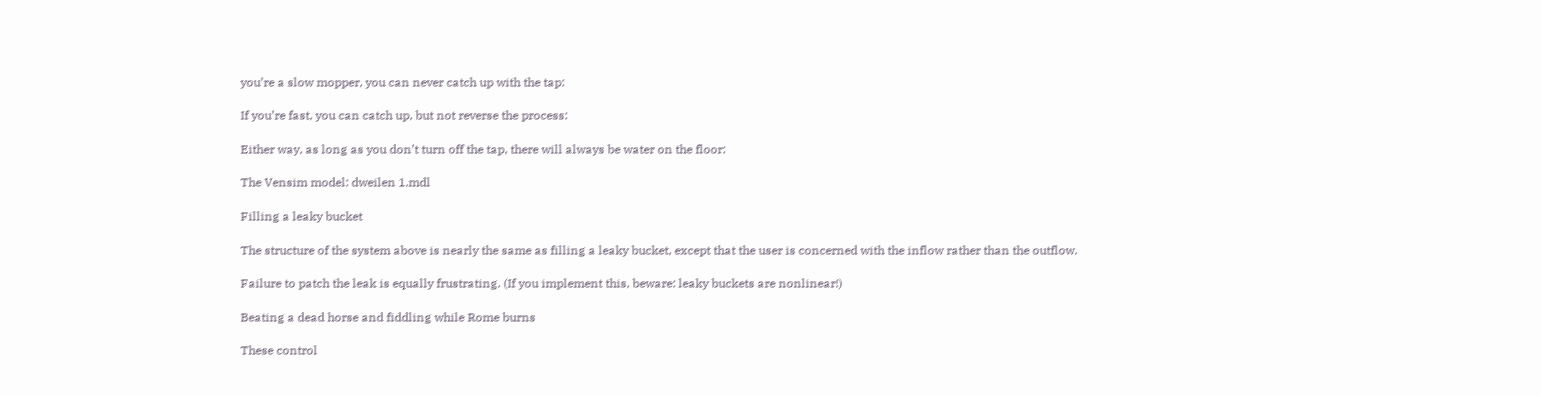you’re a slow mopper, you can never catch up with the tap:

If you’re fast, you can catch up, but not reverse the process:

Either way, as long as you don’t turn off the tap, there will always be water on the floor:

The Vensim model: dweilen 1.mdl

Filling a leaky bucket

The structure of the system above is nearly the same as filling a leaky bucket, except that the user is concerned with the inflow rather than the outflow.

Failure to patch the leak is equally frustrating. (If you implement this, beware: leaky buckets are nonlinear!)

Beating a dead horse and fiddling while Rome burns

These control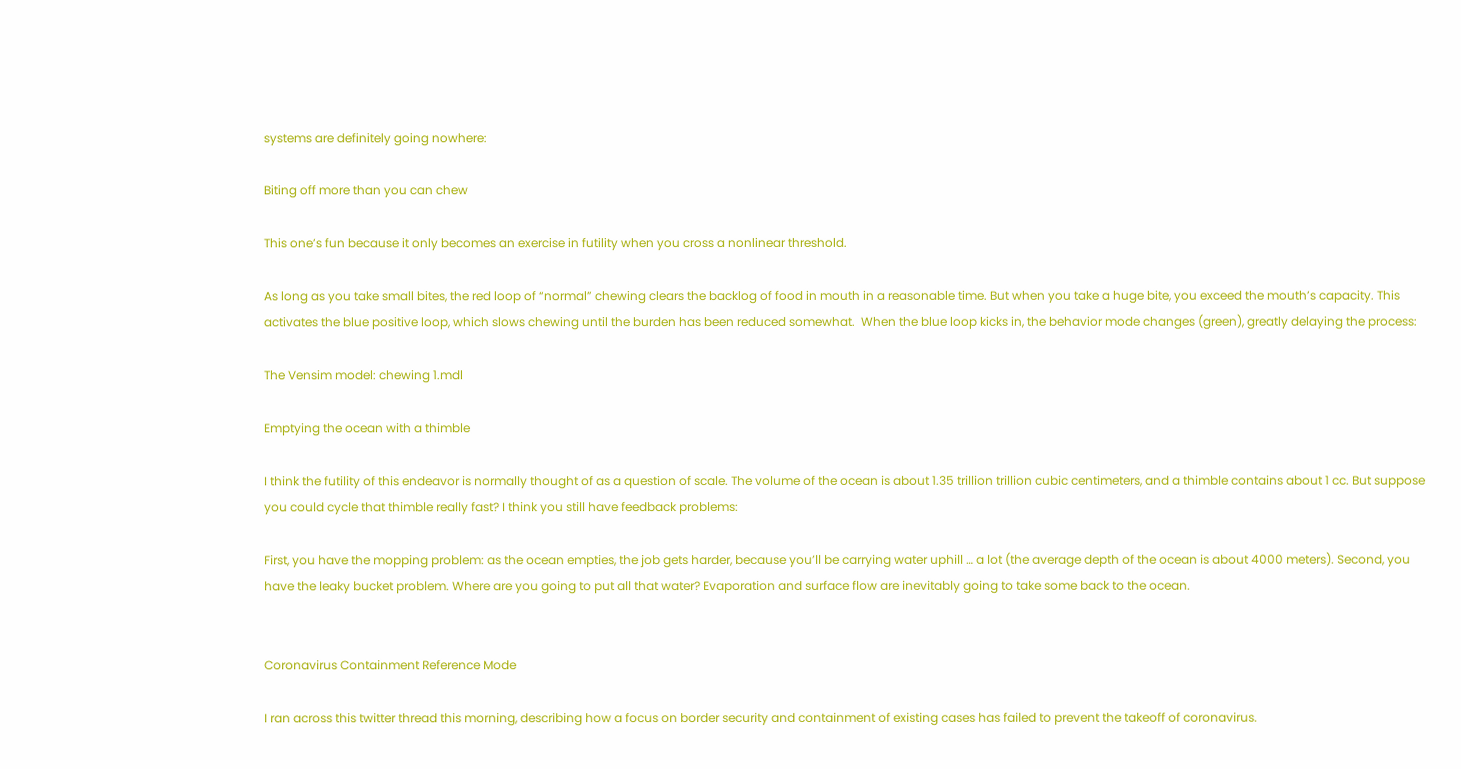systems are definitely going nowhere:

Biting off more than you can chew

This one’s fun because it only becomes an exercise in futility when you cross a nonlinear threshold.

As long as you take small bites, the red loop of “normal” chewing clears the backlog of food in mouth in a reasonable time. But when you take a huge bite, you exceed the mouth’s capacity. This activates the blue positive loop, which slows chewing until the burden has been reduced somewhat.  When the blue loop kicks in, the behavior mode changes (green), greatly delaying the process:

The Vensim model: chewing 1.mdl

Emptying the ocean with a thimble

I think the futility of this endeavor is normally thought of as a question of scale. The volume of the ocean is about 1.35 trillion trillion cubic centimeters, and a thimble contains about 1 cc. But suppose you could cycle that thimble really fast? I think you still have feedback problems:

First, you have the mopping problem: as the ocean empties, the job gets harder, because you’ll be carrying water uphill … a lot (the average depth of the ocean is about 4000 meters). Second, you have the leaky bucket problem. Where are you going to put all that water? Evaporation and surface flow are inevitably going to take some back to the ocean.


Coronavirus Containment Reference Mode

I ran across this twitter thread this morning, describing how a focus on border security and containment of existing cases has failed to prevent the takeoff of coronavirus.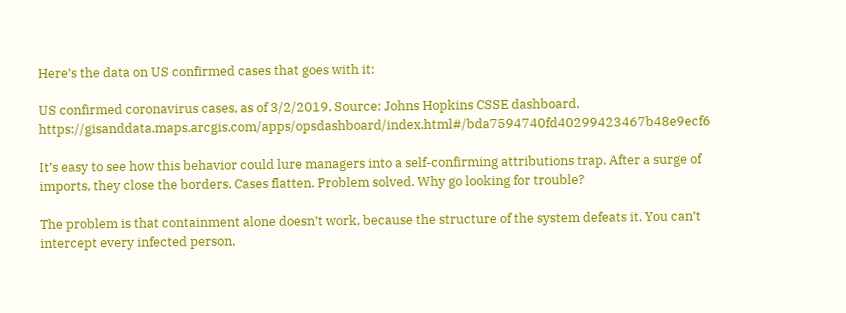Here’s the data on US confirmed cases that goes with it:

US confirmed coronavirus cases, as of 3/2/2019. Source: Johns Hopkins CSSE dashboard, https://gisanddata.maps.arcgis.com/apps/opsdashboard/index.html#/bda7594740fd40299423467b48e9ecf6

It’s easy to see how this behavior could lure managers into a self-confirming attributions trap. After a surge of imports, they close the borders. Cases flatten. Problem solved. Why go looking for trouble?

The problem is that containment alone doesn’t work, because the structure of the system defeats it. You can’t intercept every infected person,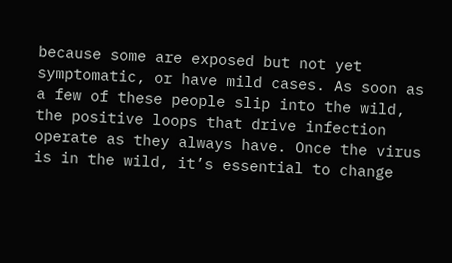because some are exposed but not yet symptomatic, or have mild cases. As soon as a few of these people slip into the wild, the positive loops that drive infection operate as they always have. Once the virus is in the wild, it’s essential to change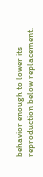behavior enough to lower its reproduction below replacement.